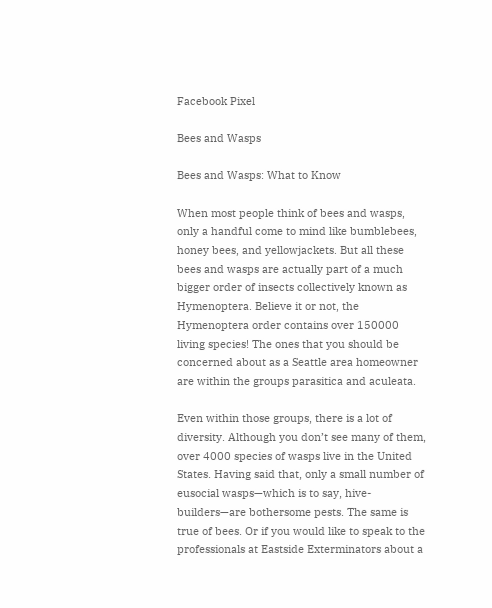Facebook Pixel

Bees and Wasps

Bees and Wasps: What to Know

When most people think of bees and wasps, only a handful come to mind like bumblebees, honey bees, and yellowjackets. But all these bees and wasps are actually part of a much bigger order of insects collectively known as Hymenoptera. Believe it or not, the Hymenoptera order contains over 150000 living species! The ones that you should be concerned about as a Seattle area homeowner are within the groups parasitica and aculeata.

Even within those groups, there is a lot of diversity. Although you don’t see many of them, over 4000 species of wasps live in the United States. Having said that, only a small number of eusocial wasps—which is to say, hive-builders—are bothersome pests. The same is true of bees. Or if you would like to speak to the professionals at Eastside Exterminators about a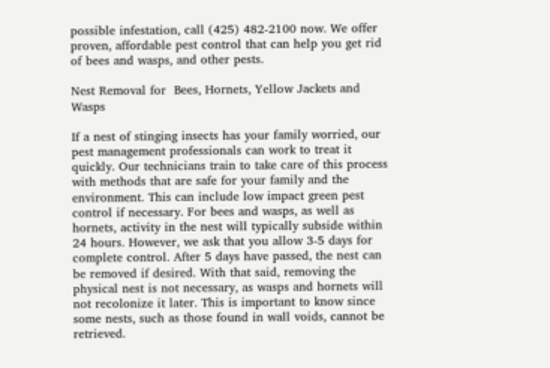possible infestation, call (425) 482-2100 now. We offer proven, affordable pest control that can help you get rid of bees and wasps, and other pests.

Nest Removal for  Bees, Hornets, Yellow Jackets and Wasps

If a nest of stinging insects has your family worried, our pest management professionals can work to treat it quickly. Our technicians train to take care of this process with methods that are safe for your family and the environment. This can include low impact green pest control if necessary. For bees and wasps, as well as hornets, activity in the nest will typically subside within 24 hours. However, we ask that you allow 3-5 days for complete control. After 5 days have passed, the nest can be removed if desired. With that said, removing the physical nest is not necessary, as wasps and hornets will not recolonize it later. This is important to know since some nests, such as those found in wall voids, cannot be retrieved.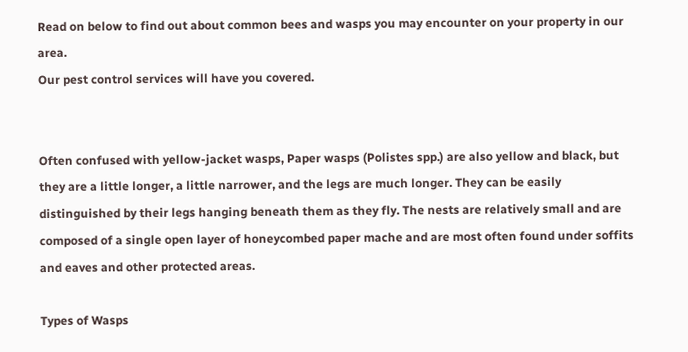Read on below to find out about common bees and wasps you may encounter on your property in our area.
Our pest control services will have you covered.


Often confused with yellow-jacket wasps, Paper wasps (Polistes spp.) are also yellow and black, but they are a little longer, a little narrower, and the legs are much longer. They can be easily distinguished by their legs hanging beneath them as they fly. The nests are relatively small and are composed of a single open layer of honeycombed paper mache and are most often found under soffits and eaves and other protected areas.

Types of Wasps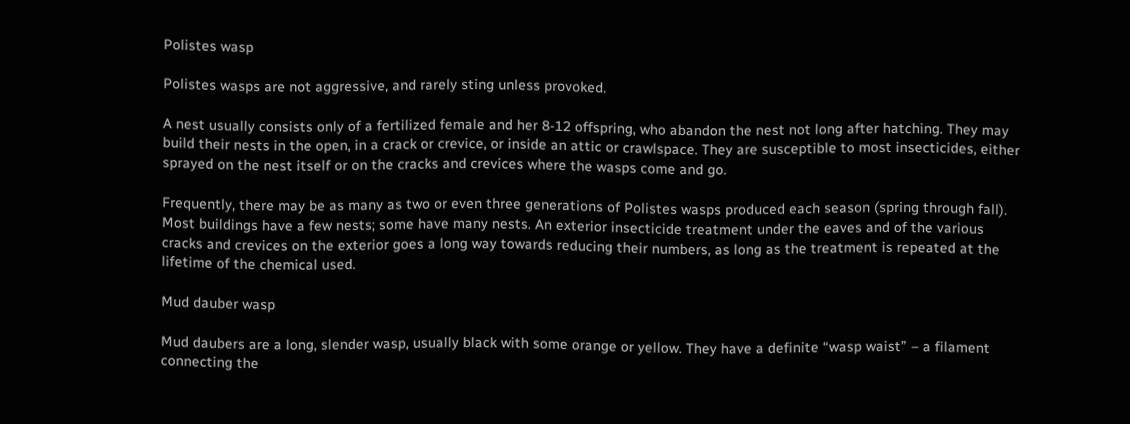Polistes wasp

Polistes wasps are not aggressive, and rarely sting unless provoked.

A nest usually consists only of a fertilized female and her 8-12 offspring, who abandon the nest not long after hatching. They may build their nests in the open, in a crack or crevice, or inside an attic or crawlspace. They are susceptible to most insecticides, either sprayed on the nest itself or on the cracks and crevices where the wasps come and go.

Frequently, there may be as many as two or even three generations of Polistes wasps produced each season (spring through fall). Most buildings have a few nests; some have many nests. An exterior insecticide treatment under the eaves and of the various cracks and crevices on the exterior goes a long way towards reducing their numbers, as long as the treatment is repeated at the lifetime of the chemical used.

Mud dauber wasp

Mud daubers are a long, slender wasp, usually black with some orange or yellow. They have a definite “wasp waist” – a filament connecting the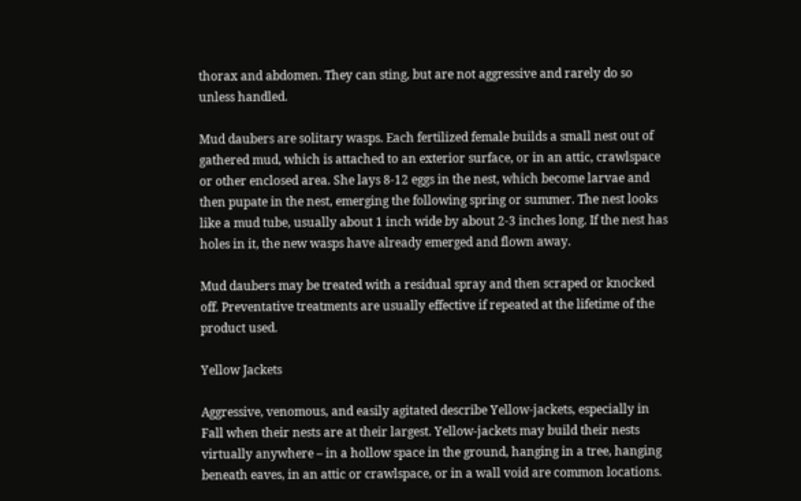thorax and abdomen. They can sting, but are not aggressive and rarely do so unless handled.

Mud daubers are solitary wasps. Each fertilized female builds a small nest out of gathered mud, which is attached to an exterior surface, or in an attic, crawlspace or other enclosed area. She lays 8-12 eggs in the nest, which become larvae and then pupate in the nest, emerging the following spring or summer. The nest looks like a mud tube, usually about 1 inch wide by about 2-3 inches long. If the nest has holes in it, the new wasps have already emerged and flown away.

Mud daubers may be treated with a residual spray and then scraped or knocked off. Preventative treatments are usually effective if repeated at the lifetime of the product used.

Yellow Jackets

Aggressive, venomous, and easily agitated describe Yellow-jackets, especially in Fall when their nests are at their largest. Yellow-jackets may build their nests virtually anywhere – in a hollow space in the ground, hanging in a tree, hanging beneath eaves, in an attic or crawlspace, or in a wall void are common locations.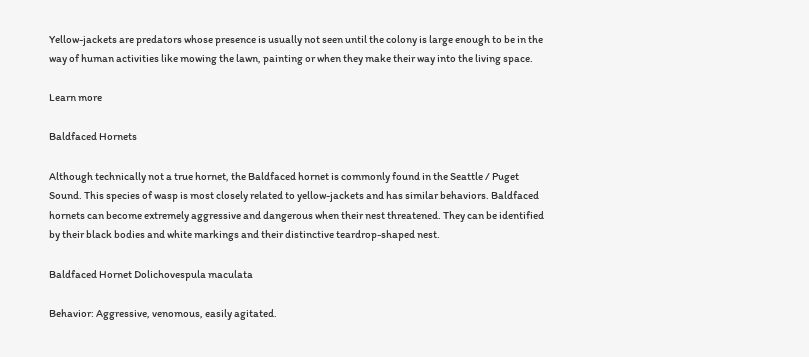Yellow-jackets are predators whose presence is usually not seen until the colony is large enough to be in the way of human activities like mowing the lawn, painting or when they make their way into the living space.

Learn more

Baldfaced Hornets

Although technically not a true hornet, the Baldfaced hornet is commonly found in the Seattle / Puget Sound. This species of wasp is most closely related to yellow-jackets and has similar behaviors. Baldfaced hornets can become extremely aggressive and dangerous when their nest threatened. They can be identified by their black bodies and white markings and their distinctive teardrop-shaped nest.

Baldfaced Hornet Dolichovespula maculata

Behavior: Aggressive, venomous, easily agitated.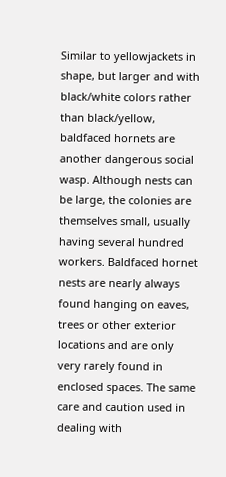Similar to yellowjackets in shape, but larger and with black/white colors rather than black/yellow, baldfaced hornets are another dangerous social wasp. Although nests can be large, the colonies are themselves small, usually having several hundred workers. Baldfaced hornet nests are nearly always found hanging on eaves, trees or other exterior locations and are only very rarely found in enclosed spaces. The same care and caution used in dealing with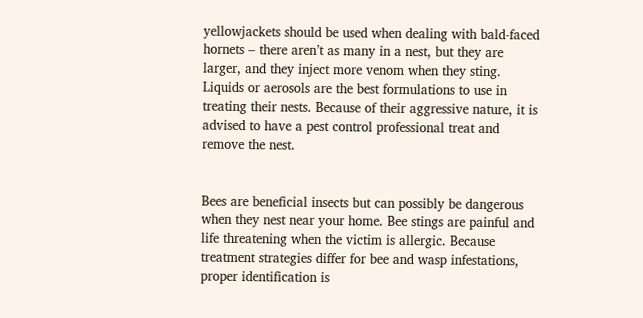yellowjackets should be used when dealing with bald-faced hornets – there aren’t as many in a nest, but they are larger, and they inject more venom when they sting. Liquids or aerosols are the best formulations to use in treating their nests. Because of their aggressive nature, it is advised to have a pest control professional treat and remove the nest.


Bees are beneficial insects but can possibly be dangerous when they nest near your home. Bee stings are painful and life threatening when the victim is allergic. Because treatment strategies differ for bee and wasp infestations, proper identification is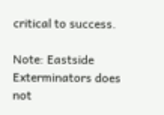critical to success.

Note: Eastside Exterminators does not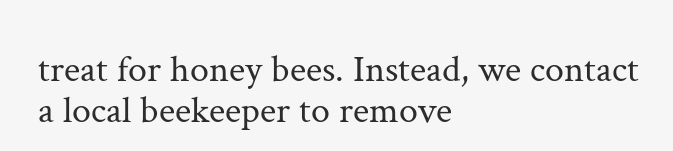treat for honey bees. Instead, we contact a local beekeeper to remove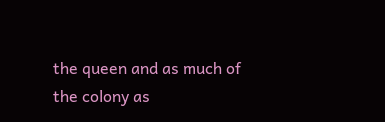the queen and as much of the colony as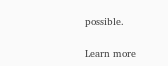possible.

Learn more